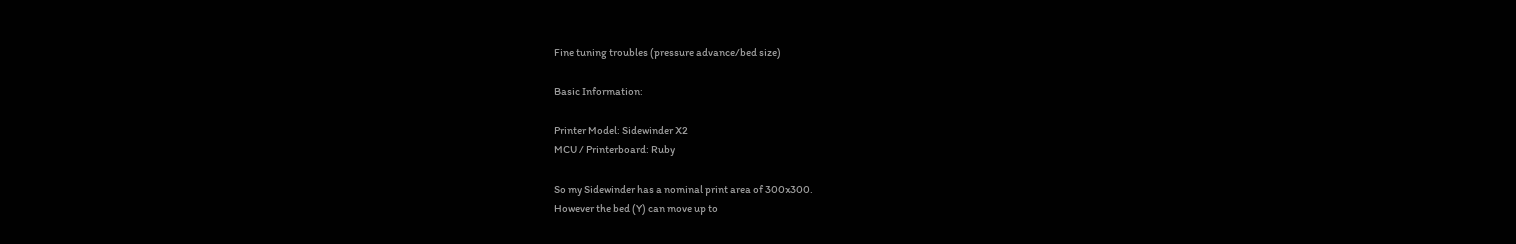Fine tuning troubles (pressure advance/bed size)

Basic Information:

Printer Model: Sidewinder X2
MCU / Printerboard: Ruby

So my Sidewinder has a nominal print area of 300x300.
However the bed (Y) can move up to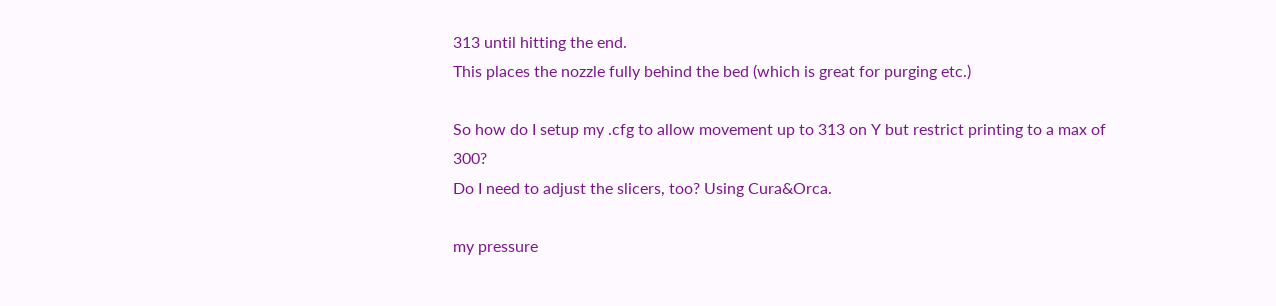313 until hitting the end.
This places the nozzle fully behind the bed (which is great for purging etc.)

So how do I setup my .cfg to allow movement up to 313 on Y but restrict printing to a max of 300?
Do I need to adjust the slicers, too? Using Cura&Orca.

my pressure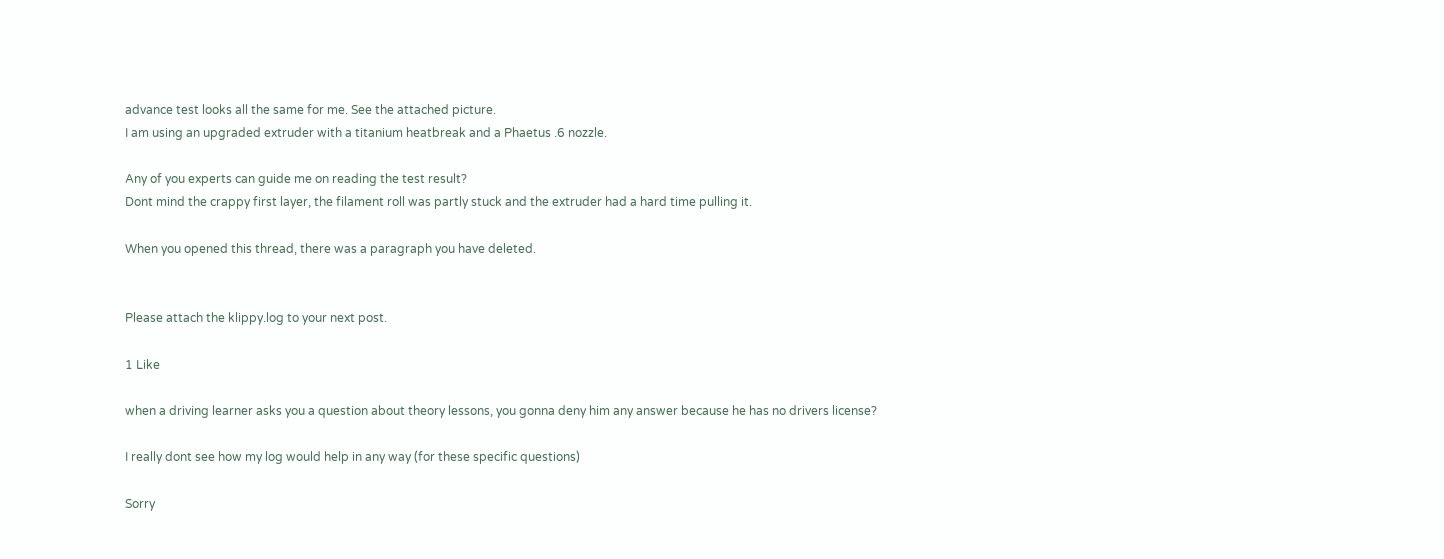advance test looks all the same for me. See the attached picture.
I am using an upgraded extruder with a titanium heatbreak and a Phaetus .6 nozzle.

Any of you experts can guide me on reading the test result?
Dont mind the crappy first layer, the filament roll was partly stuck and the extruder had a hard time pulling it.

When you opened this thread, there was a paragraph you have deleted.


Please attach the klippy.log to your next post.

1 Like

when a driving learner asks you a question about theory lessons, you gonna deny him any answer because he has no drivers license?

I really dont see how my log would help in any way (for these specific questions)

Sorry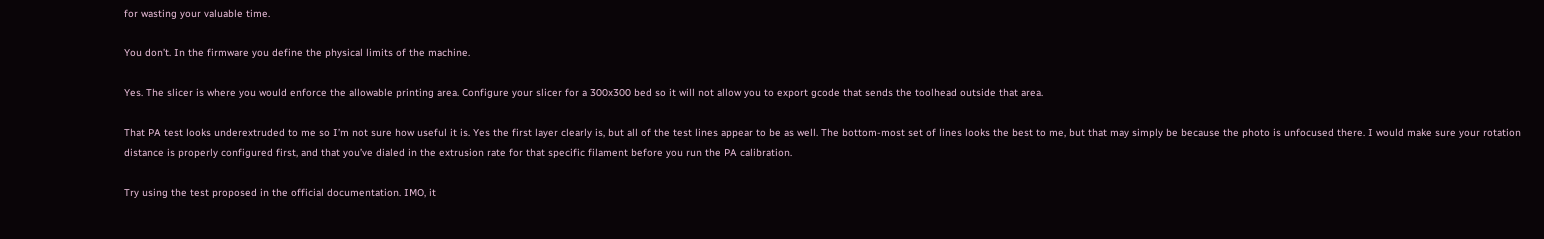for wasting your valuable time.

You don’t. In the firmware you define the physical limits of the machine.

Yes. The slicer is where you would enforce the allowable printing area. Configure your slicer for a 300x300 bed so it will not allow you to export gcode that sends the toolhead outside that area.

That PA test looks underextruded to me so I’m not sure how useful it is. Yes the first layer clearly is, but all of the test lines appear to be as well. The bottom-most set of lines looks the best to me, but that may simply be because the photo is unfocused there. I would make sure your rotation distance is properly configured first, and that you’ve dialed in the extrusion rate for that specific filament before you run the PA calibration.

Try using the test proposed in the official documentation. IMO, it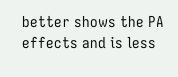better shows the PA effects and is less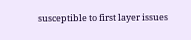susceptible to first layer issues